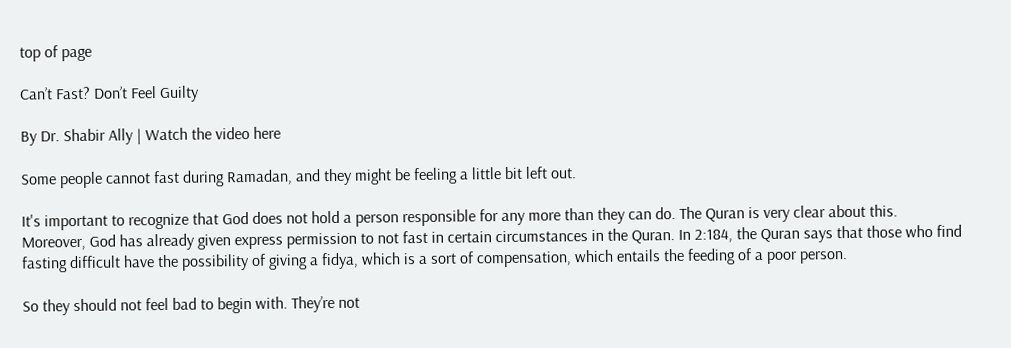top of page

Can’t Fast? Don’t Feel Guilty

By Dr. Shabir Ally | Watch the video here

Some people cannot fast during Ramadan, and they might be feeling a little bit left out.

It's important to recognize that God does not hold a person responsible for any more than they can do. The Quran is very clear about this. Moreover, God has already given express permission to not fast in certain circumstances in the Quran. In 2:184, the Quran says that those who find fasting difficult have the possibility of giving a fidya, which is a sort of compensation, which entails the feeding of a poor person.

So they should not feel bad to begin with. They’re not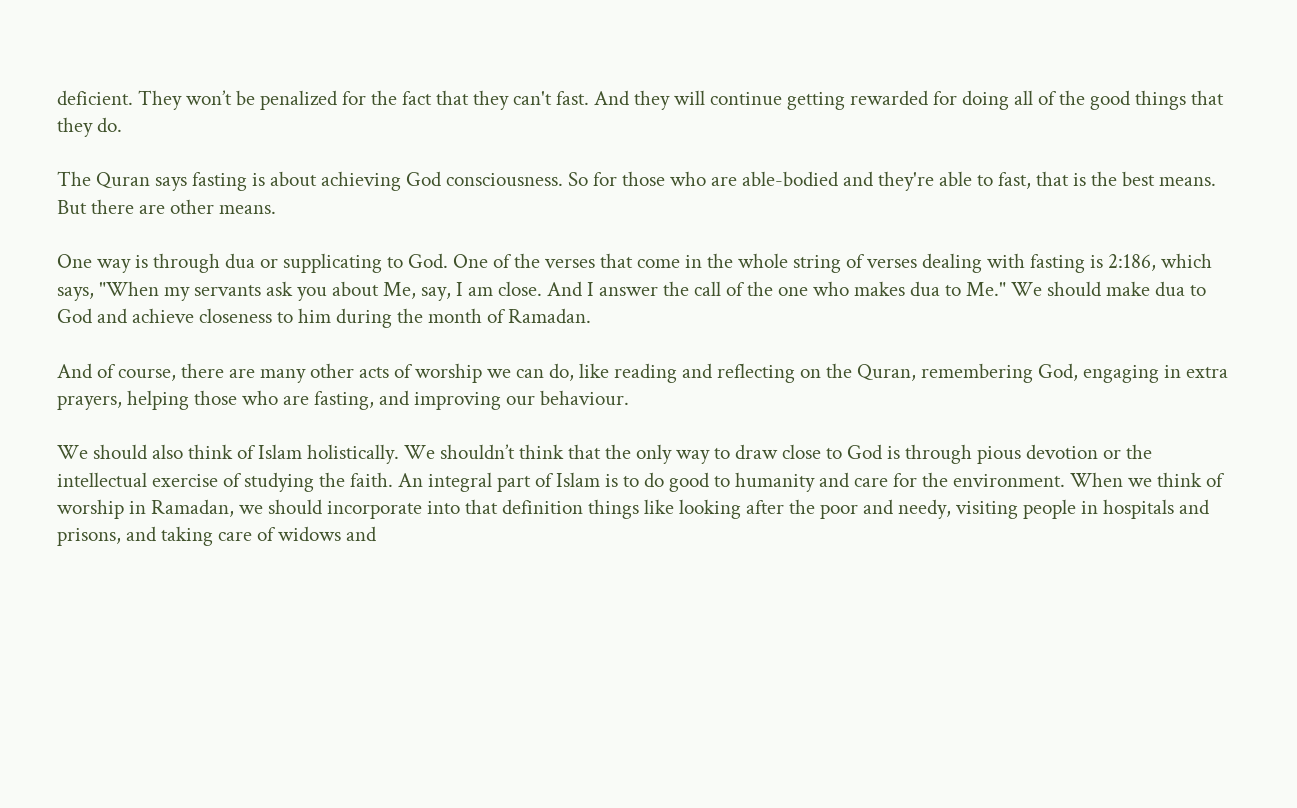deficient. They won’t be penalized for the fact that they can't fast. And they will continue getting rewarded for doing all of the good things that they do.

The Quran says fasting is about achieving God consciousness. So for those who are able-bodied and they're able to fast, that is the best means. But there are other means.

One way is through dua or supplicating to God. One of the verses that come in the whole string of verses dealing with fasting is 2:186, which says, "When my servants ask you about Me, say, I am close. And I answer the call of the one who makes dua to Me." We should make dua to God and achieve closeness to him during the month of Ramadan.

And of course, there are many other acts of worship we can do, like reading and reflecting on the Quran, remembering God, engaging in extra prayers, helping those who are fasting, and improving our behaviour.

We should also think of Islam holistically. We shouldn’t think that the only way to draw close to God is through pious devotion or the intellectual exercise of studying the faith. An integral part of Islam is to do good to humanity and care for the environment. When we think of worship in Ramadan, we should incorporate into that definition things like looking after the poor and needy, visiting people in hospitals and prisons, and taking care of widows and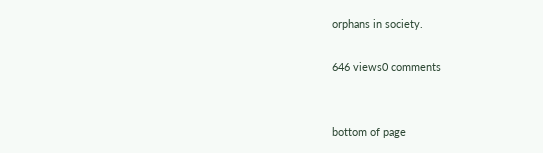orphans in society.

646 views0 comments


bottom of page